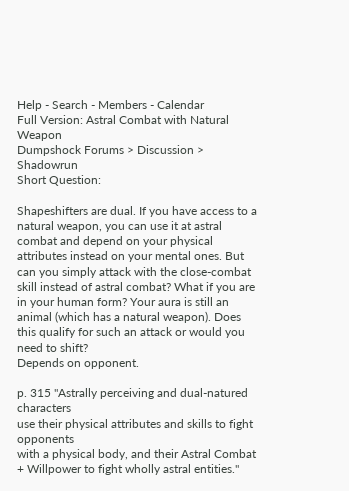Help - Search - Members - Calendar
Full Version: Astral Combat with Natural Weapon
Dumpshock Forums > Discussion > Shadowrun
Short Question:

Shapeshifters are dual. If you have access to a natural weapon, you can use it at astral combat and depend on your physical attributes instead on your mental ones. But can you simply attack with the close-combat skill instead of astral combat? What if you are in your human form? Your aura is still an animal (which has a natural weapon). Does this qualify for such an attack or would you need to shift?
Depends on opponent.

p. 315 "Astrally perceiving and dual-natured characters
use their physical attributes and skills to fight opponents
with a physical body, and their Astral Combat
+ Willpower to fight wholly astral entities."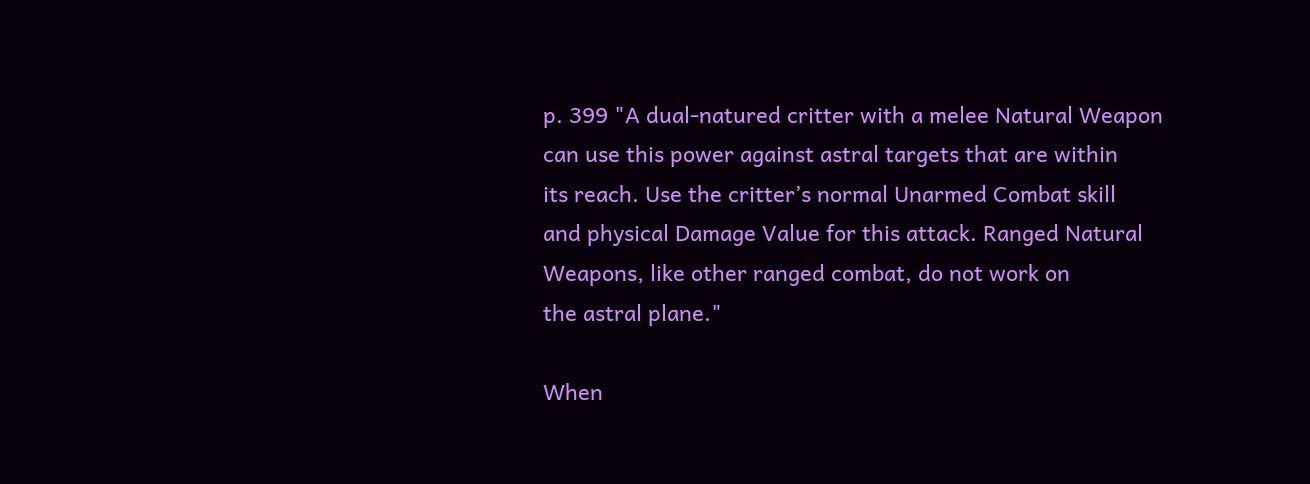p. 399 "A dual-natured critter with a melee Natural Weapon
can use this power against astral targets that are within
its reach. Use the critter’s normal Unarmed Combat skill
and physical Damage Value for this attack. Ranged Natural
Weapons, like other ranged combat, do not work on
the astral plane."

When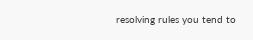resolving rules you tend to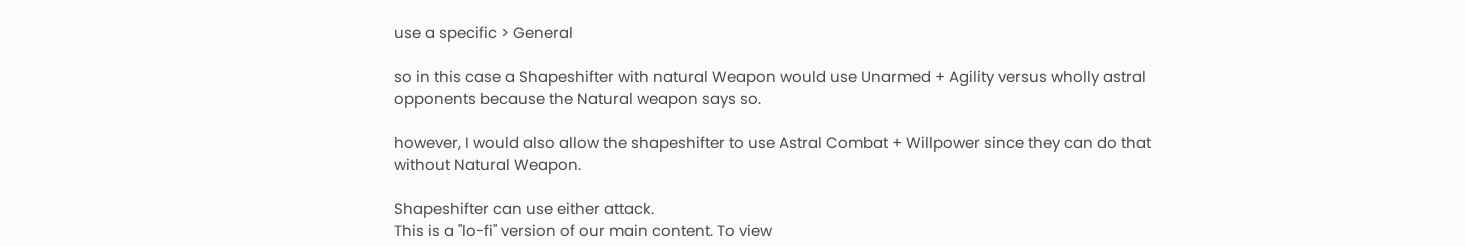use a specific > General

so in this case a Shapeshifter with natural Weapon would use Unarmed + Agility versus wholly astral opponents because the Natural weapon says so.

however, I would also allow the shapeshifter to use Astral Combat + Willpower since they can do that without Natural Weapon.

Shapeshifter can use either attack.
This is a "lo-fi" version of our main content. To view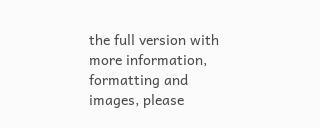the full version with more information, formatting and images, please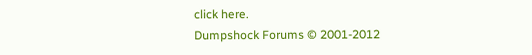click here.
Dumpshock Forums © 2001-2012